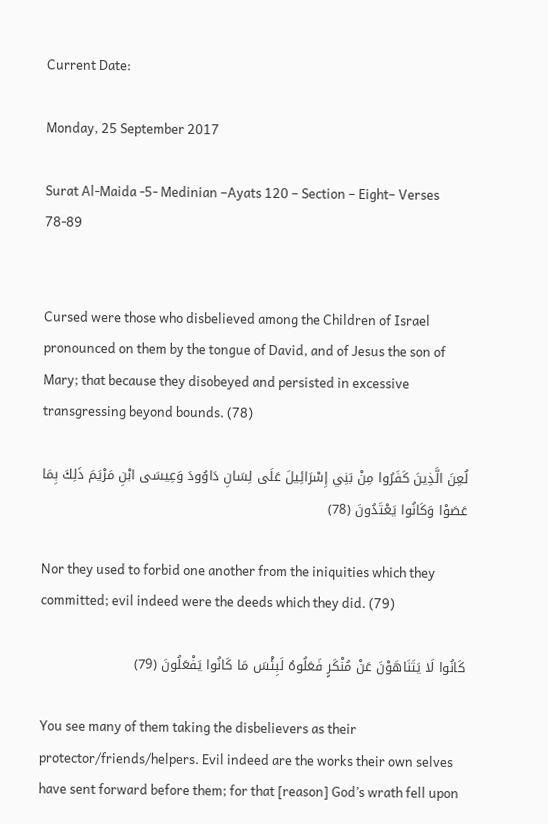Current Date:

Monday, 25 September 2017

Surat Al-Maida -5- Medinian –Ayats 120 – Section – Eight– Verses 78-89


Cursed were those who disbelieved among the Children of Israel pronounced on them by the tongue of David, and of Jesus the son of Mary; that because they disobeyed and persisted in excessive transgressing beyond bounds. (78)

لُعِنَ الَّذِينَ كَفَرُوا مِنْ بَنِي إِسْرَائِيلَ عَلَى لِسَانِ دَاوُودَ وَعِيسَى ابْنِ مَرْيَمَ ذَلِكَ بِمَا عَصَوْا وَكَانُوا يَعْتَدُونَ (78)

Nor they used to forbid one another from the iniquities which they committed; evil indeed were the deeds which they did. (79)

كَانُوا لَا يَتَنَاهَوْنَ عَنْ مُنْكَرٍ فَعَلُوهُ لَبِئْسَ مَا كَانُوا يَفْعَلُونَ (79)

You see many of them taking the disbelievers as their protector/friends/helpers. Evil indeed are the works their own selves have sent forward before them; for that [reason] God’s wrath fell upon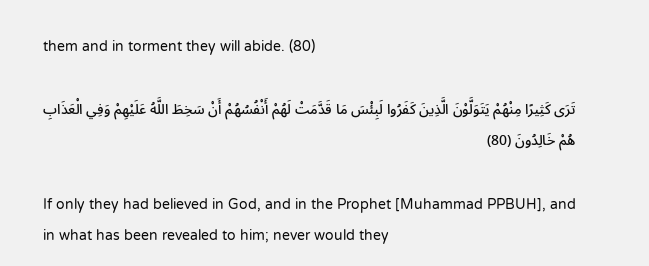them and in torment they will abide. (80)

تَرَى كَثِيرًا مِنْهُمْ يَتَوَلَّوْنَ الَّذِينَ كَفَرُوا لَبِئْسَ مَا قَدَّمَتْ لَهُمْ أَنْفُسُهُمْ أَنْ سَخِطَ اللَّهُ عَلَيْهِمْ وَفِي الْعَذَابِ هُمْ خَالِدُونَ (80)

If only they had believed in God, and in the Prophet [Muhammad PPBUH], and in what has been revealed to him; never would they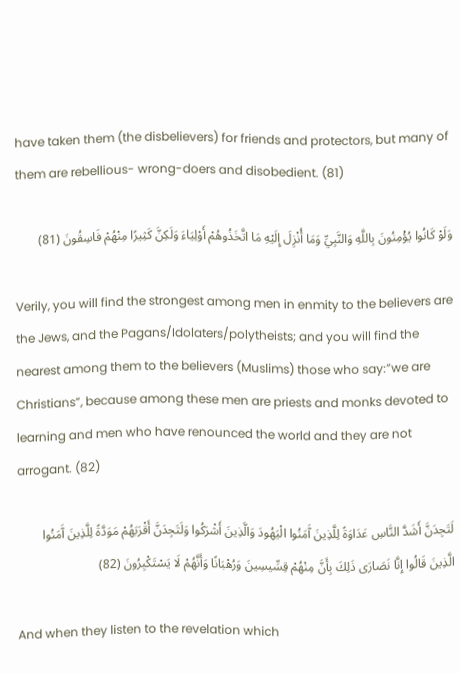have taken them (the disbelievers) for friends and protectors, but many of them are rebellious- wrong-doers and disobedient. (81)

وَلَوْ كَانُوا يُؤْمِنُونَ بِاللَّهِ وَالنَّبِيِّ وَمَا أُنْزِلَ إِلَيْهِ مَا اتَّخَذُوهُمْ أَوْلِيَاءَ وَلَكِنَّ كَثِيرًا مِنْهُمْ فَاسِقُونَ (81)

Verily, you will find the strongest among men in enmity to the believers are the Jews, and the Pagans/Idolaters/polytheists; and you will find the nearest among them to the believers (Muslims) those who say:”we are Christians”, because among these men are priests and monks devoted to learning and men who have renounced the world and they are not arrogant. (82)

لَتَجِدَنَّ أَشَدَّ النَّاسِ عَدَاوَةً لِلَّذِينَ آَمَنُوا الْيَهُودَ وَالَّذِينَ أَشْرَكُوا وَلَتَجِدَنَّ أَقْرَبَهُمْ مَوَدَّةً لِلَّذِينَ آَمَنُوا الَّذِينَ قَالُوا إِنَّا نَصَارَى ذَلِكَ بِأَنَّ مِنْهُمْ قِسِّيسِينَ وَرُهْبَانًا وَأَنَّهُمْ لَا يَسْتَكْبِرُونَ (82)

And when they listen to the revelation which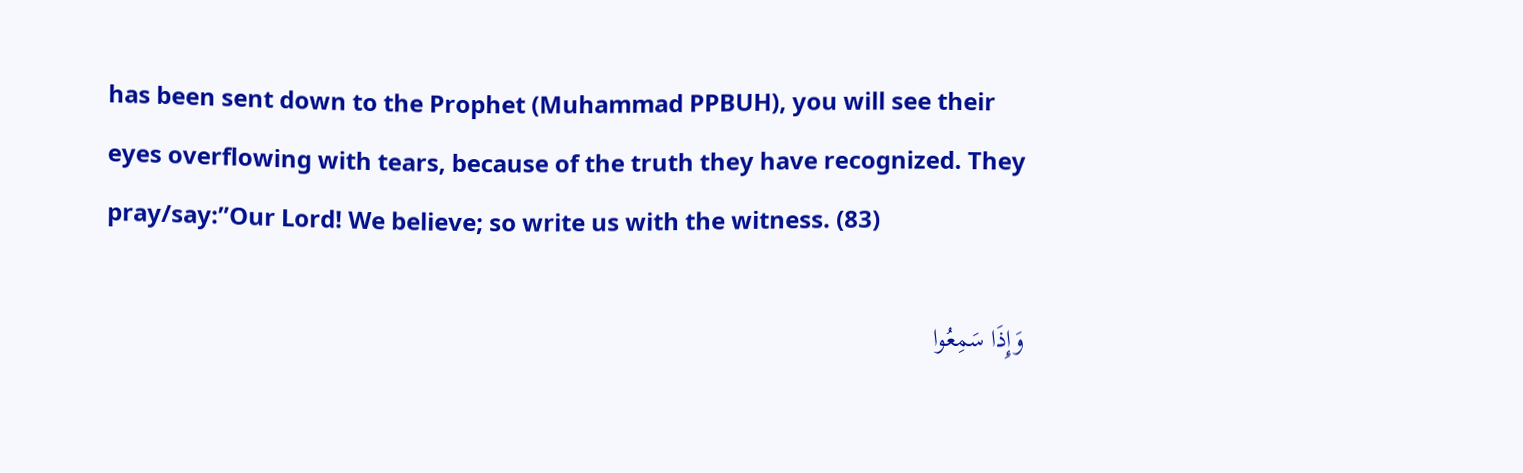has been sent down to the Prophet (Muhammad PPBUH), you will see their eyes overflowing with tears, because of the truth they have recognized. They pray/say:”Our Lord! We believe; so write us with the witness. (83)

وَإِذَا سَمِعُوا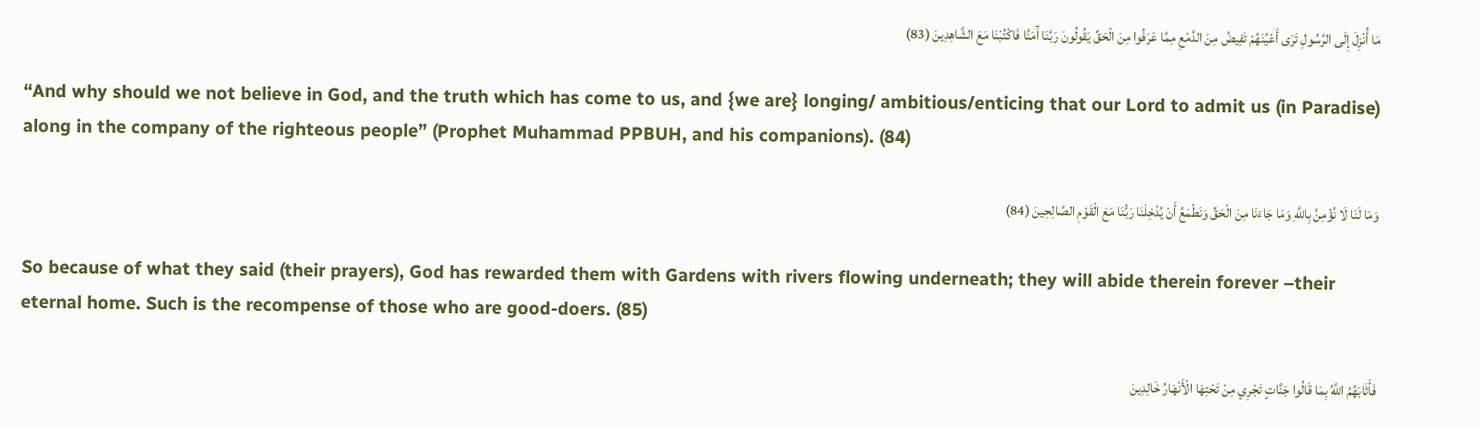مَا أُنْزِلَ إِلَى الرَّسُولِ تَرَى أَعْيُنَهُمْ تَفِيضُ مِنَ الدَّمْعِ مِمَّا عَرَفُوا مِنَ الْحَقِّ يَقُولُونَ رَبَّنَا آَمَنَّا فَاكْتُبْنَا مَعَ الشَّاهِدِينَ (83)

“And why should we not believe in God, and the truth which has come to us, and {we are} longing/ ambitious/enticing that our Lord to admit us (in Paradise) along in the company of the righteous people” (Prophet Muhammad PPBUH, and his companions). (84)

وَمَا لَنَا لَا نُؤْمِنُ بِاللَّهِ وَمَا جَاءَنَا مِنَ الْحَقِّ وَنَطْمَعُ أَنْ يُدْخِلَنَا رَبُّنَا مَعَ الْقَوْمِ الصَّالِحِينَ (84)

So because of what they said (their prayers), God has rewarded them with Gardens with rivers flowing underneath; they will abide therein forever –their eternal home. Such is the recompense of those who are good-doers. (85)

فَأَثَابَهُمُ اللَّهُ بِمَا قَالُوا جَنَّاتٍ تَجْرِي مِنْ تَحْتِهَا الْأَنْهَارُ خَالِدِينَ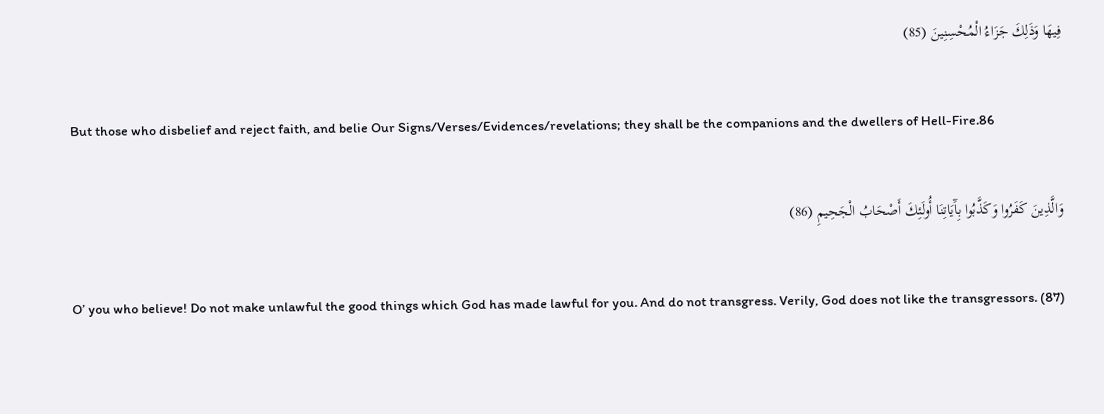فِيهَا وَذَلِكَ جَزَاءُ الْمُحْسِنِينَ (85)

But those who disbelief and reject faith, and belie Our Signs/Verses/Evidences/revelations; they shall be the companions and the dwellers of Hell-Fire.86

وَالَّذِينَ كَفَرُوا وَكَذَّبُوا بِآَيَاتِنَا أُولَئِكَ أَصْحَابُ الْجَحِيمِ (86)

O’ you who believe! Do not make unlawful the good things which God has made lawful for you. And do not transgress. Verily, God does not like the transgressors. (87)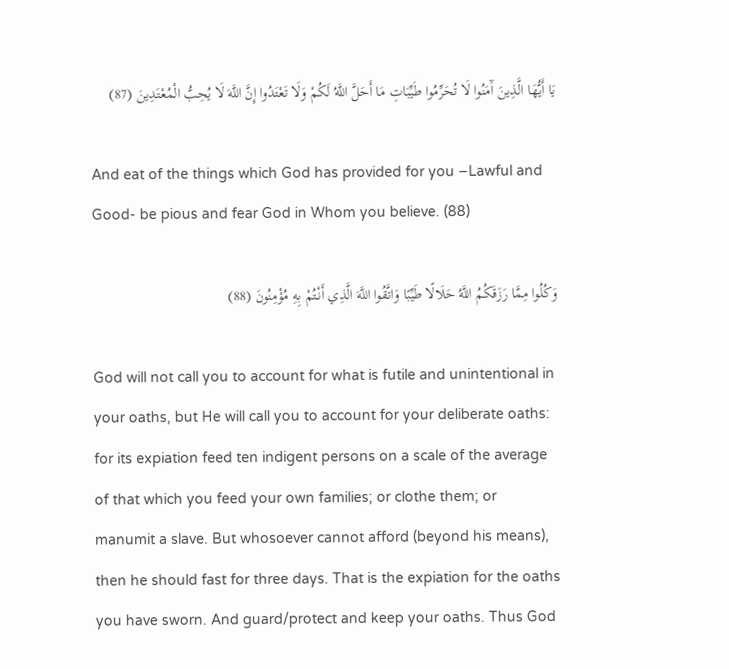يَا أَيُّهَا الَّذِينَ آَمَنُوا لَا تُحَرِّمُوا طَيِّبَاتِ مَا أَحَلَّ اللَّهُ لَكُمْ وَلَا تَعْتَدُوا إِنَّ اللَّهَ لَا يُحِبُّ الْمُعْتَدِينَ (87)

And eat of the things which God has provided for you –Lawful and Good- be pious and fear God in Whom you believe. (88)

وَكُلُوا مِمَّا رَزَقَكُمُ اللَّهُ حَلَالًا طَيِّبًا وَاتَّقُوا اللَّهَ الَّذِي أَنْتُمْ بِهِ مُؤْمِنُونَ (88)

God will not call you to account for what is futile and unintentional in your oaths, but He will call you to account for your deliberate oaths: for its expiation feed ten indigent persons on a scale of the average of that which you feed your own families; or clothe them; or manumit a slave. But whosoever cannot afford (beyond his means), then he should fast for three days. That is the expiation for the oaths you have sworn. And guard/protect and keep your oaths. Thus God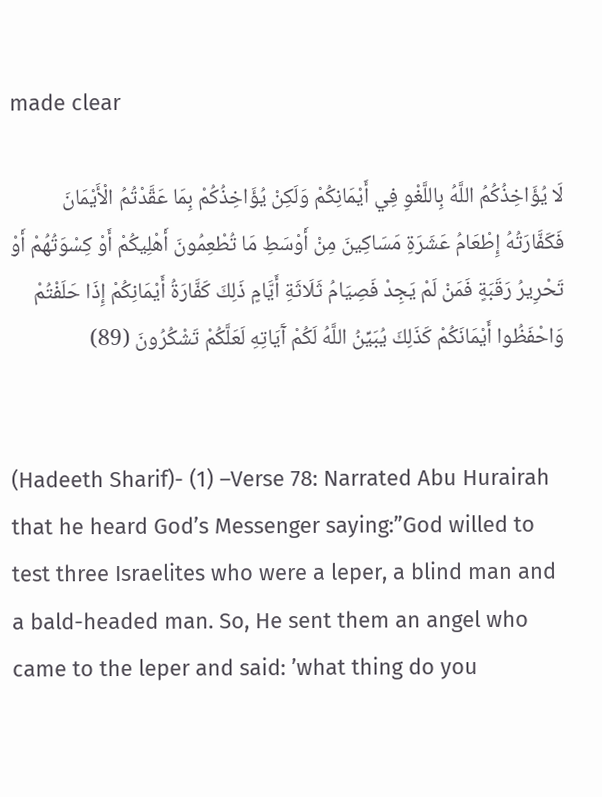made clear

لَا يُؤَاخِذُكُمُ اللَّهُ بِاللَّغْوِ فِي أَيْمَانِكُمْ وَلَكِنْ يُؤَاخِذُكُمْ بِمَا عَقَّدْتُمُ الْأَيْمَانَ فَكَفَّارَتُهُ إِطْعَامُ عَشَرَةِ مَسَاكِينَ مِنْ أَوْسَطِ مَا تُطْعِمُونَ أَهْلِيكُمْ أَوْ كِسْوَتُهُمْ أَوْ تَحْرِيرُ رَقَبَةٍ فَمَنْ لَمْ يَجِدْ فَصِيَامُ ثَلَاثَةِ أَيَّامٍ ذَلِكَ كَفَّارَةُ أَيْمَانِكُمْ إِذَا حَلَفْتُمْ وَاحْفَظُوا أَيْمَانَكُمْ كَذَلِكَ يُبَيِّنُ اللَّهُ لَكُمْ آَيَاتِهِ لَعَلَّكُمْ تَشْكُرُونَ (89)


(Hadeeth Sharif)- (1) –Verse 78: Narrated Abu Hurairah that he heard God’s Messenger saying:”God willed to test three Israelites who were a leper, a blind man and a bald-headed man. So, He sent them an angel who came to the leper and said: ’what thing do you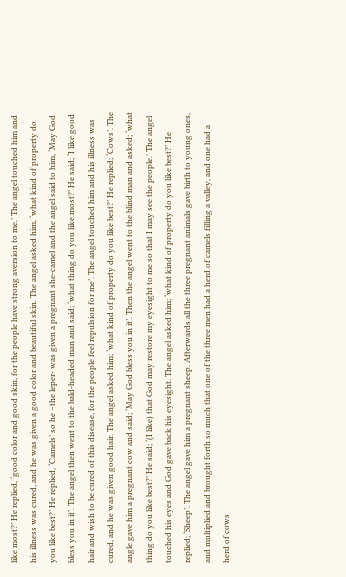like most?’ He replied, ‘good color and good skin, for the people have strong aversion to me.’ The angel touched him and his illness was cured, and he was given a good color and beautiful skin. The angel asked him, ‘what kind of property do you like best?’ He replied, ‘Camels’ so he –the leper- was given a pregnant she-camel and the angel said to him, ‘May God bless you in it’. The angel then went to the bald-headed man and said; ‘what thing do you like most?’ He said; ‘I like good hair and wish to be cured of this disease, for the people feel repulsion for me’. The angel touched him and his illness was cured, and he was given good hair. The angel asked him; ‘what kind of property do you like best?’ He replied; ‘Cows’. The angle gave him a pregnant cow and said; ‘May God bless you in it’. Then the angel went to the blind man and asked; ‘what thing do you like best?’ He said; ‘(I like) that God may restore my eyesight to me so that I may see the people.’ The angel touched his eyes and God gave back his eyesight. The angel asked him; ‘what kind of property do you like best?’ He replied; ‘Sheep’. The angel gave him a pregnant sheep. Afterwards all the three pregnant animals gave birth to young ones, and multiplied and brought forth so much that one of the three men had a herd of camels filling a valley, and one had a herd of cows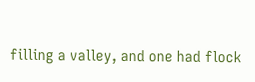filling a valley, and one had flock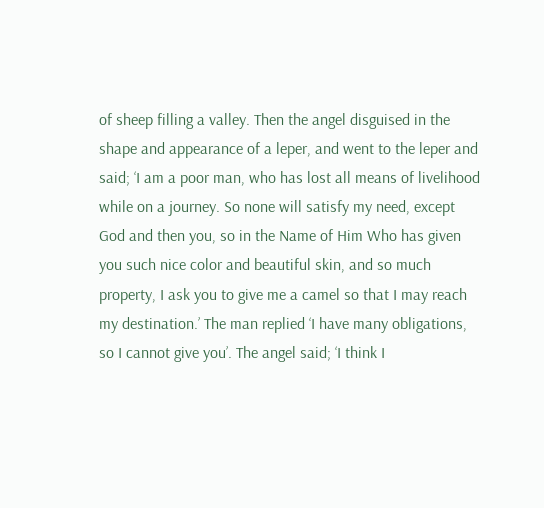of sheep filling a valley. Then the angel disguised in the shape and appearance of a leper, and went to the leper and said; ‘I am a poor man, who has lost all means of livelihood while on a journey. So none will satisfy my need, except God and then you, so in the Name of Him Who has given you such nice color and beautiful skin, and so much property, I ask you to give me a camel so that I may reach my destination.’ The man replied ‘I have many obligations, so I cannot give you’. The angel said; ‘I think I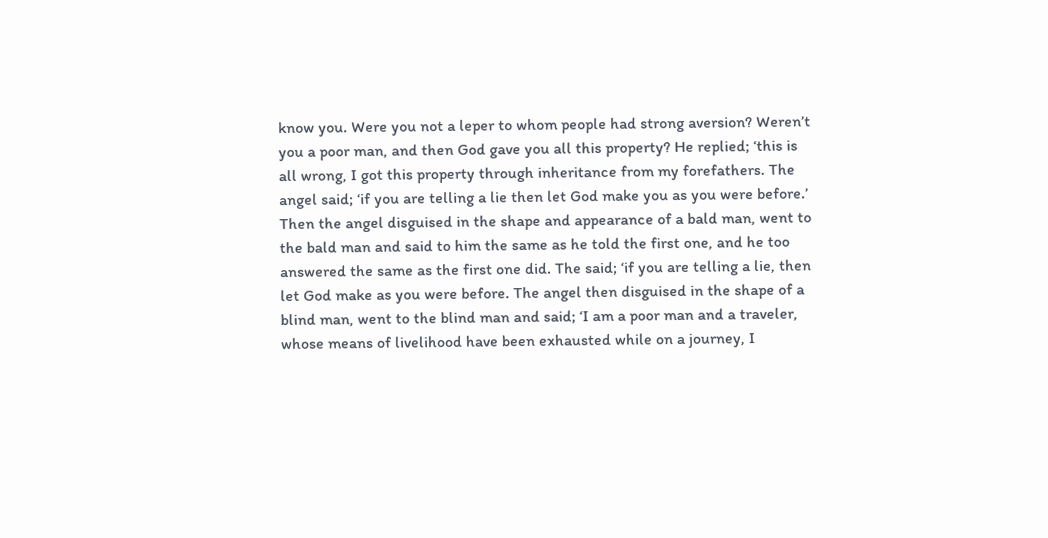know you. Were you not a leper to whom people had strong aversion? Weren’t you a poor man, and then God gave you all this property? He replied; ‘this is all wrong, I got this property through inheritance from my forefathers. The angel said; ‘if you are telling a lie then let God make you as you were before.’ Then the angel disguised in the shape and appearance of a bald man, went to the bald man and said to him the same as he told the first one, and he too answered the same as the first one did. The said; ‘if you are telling a lie, then let God make as you were before. The angel then disguised in the shape of a blind man, went to the blind man and said; ‘I am a poor man and a traveler, whose means of livelihood have been exhausted while on a journey, I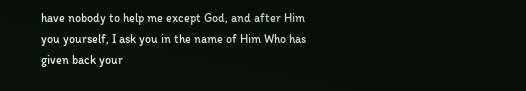have nobody to help me except God, and after Him you yourself, I ask you in the name of Him Who has given back your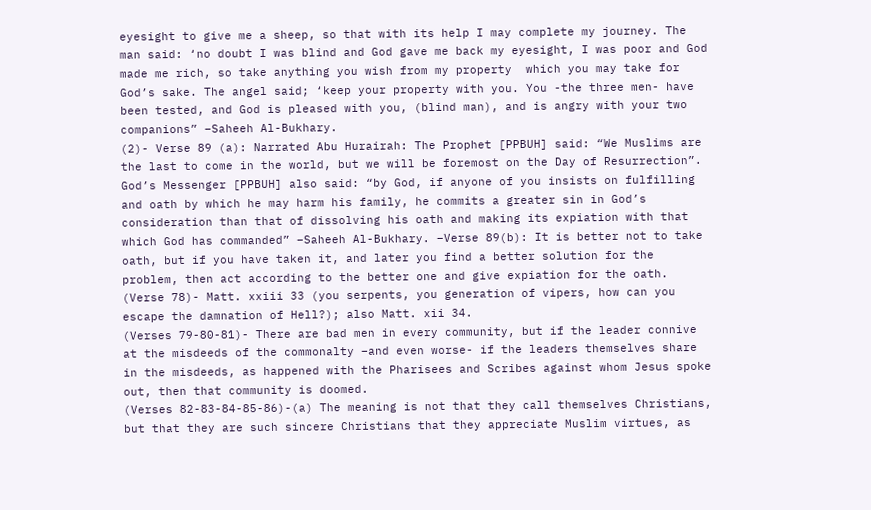eyesight to give me a sheep, so that with its help I may complete my journey. The man said: ‘no doubt I was blind and God gave me back my eyesight, I was poor and God made me rich, so take anything you wish from my property  which you may take for God’s sake. The angel said; ‘keep your property with you. You -the three men- have been tested, and God is pleased with you, (blind man), and is angry with your two companions” –Saheeh Al-Bukhary.
(2)- Verse 89 (a): Narrated Abu Hurairah: The Prophet [PPBUH] said: “We Muslims are the last to come in the world, but we will be foremost on the Day of Resurrection”. God’s Messenger [PPBUH] also said: “by God, if anyone of you insists on fulfilling and oath by which he may harm his family, he commits a greater sin in God’s consideration than that of dissolving his oath and making its expiation with that which God has commanded” –Saheeh Al-Bukhary. –Verse 89(b): It is better not to take oath, but if you have taken it, and later you find a better solution for the problem, then act according to the better one and give expiation for the oath.
(Verse 78)- Matt. xxiii 33 (you serpents, you generation of vipers, how can you escape the damnation of Hell?); also Matt. xii 34.
(Verses 79-80-81)- There are bad men in every community, but if the leader connive at the misdeeds of the commonalty –and even worse- if the leaders themselves share in the misdeeds, as happened with the Pharisees and Scribes against whom Jesus spoke out, then that community is doomed.
(Verses 82-83-84-85-86)-(a) The meaning is not that they call themselves Christians, but that they are such sincere Christians that they appreciate Muslim virtues, as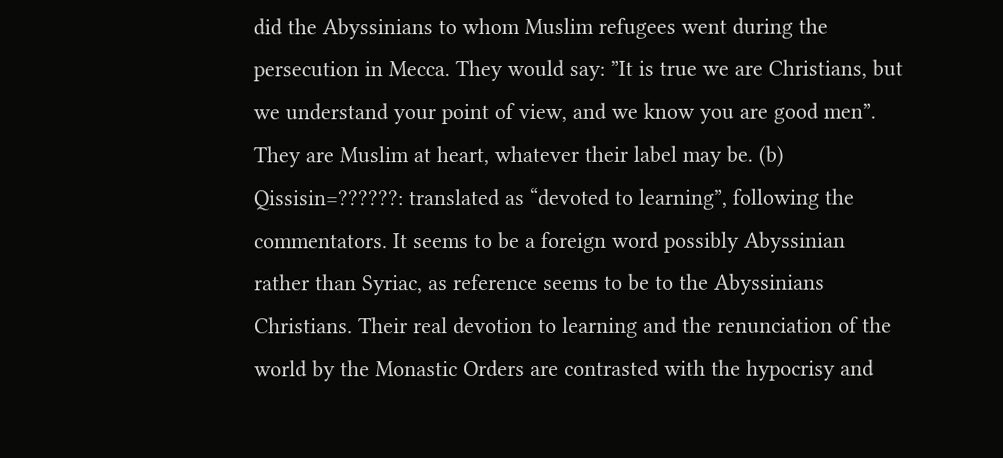did the Abyssinians to whom Muslim refugees went during the persecution in Mecca. They would say: ”It is true we are Christians, but we understand your point of view, and we know you are good men”. They are Muslim at heart, whatever their label may be. (b) Qissisin=??????: translated as “devoted to learning”, following the commentators. It seems to be a foreign word possibly Abyssinian rather than Syriac, as reference seems to be to the Abyssinians Christians. Their real devotion to learning and the renunciation of the world by the Monastic Orders are contrasted with the hypocrisy and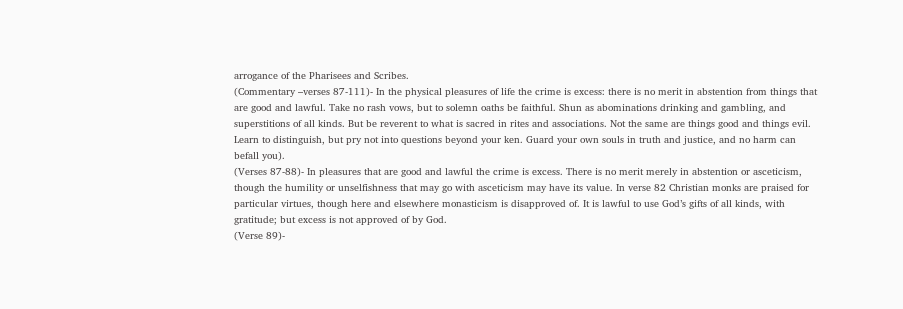arrogance of the Pharisees and Scribes.
(Commentary –verses 87-111)- In the physical pleasures of life the crime is excess: there is no merit in abstention from things that are good and lawful. Take no rash vows, but to solemn oaths be faithful. Shun as abominations drinking and gambling, and superstitions of all kinds. But be reverent to what is sacred in rites and associations. Not the same are things good and things evil. Learn to distinguish, but pry not into questions beyond your ken. Guard your own souls in truth and justice, and no harm can befall you).
(Verses 87-88)- In pleasures that are good and lawful the crime is excess. There is no merit merely in abstention or asceticism, though the humility or unselfishness that may go with asceticism may have its value. In verse 82 Christian monks are praised for particular virtues, though here and elsewhere monasticism is disapproved of. It is lawful to use God’s gifts of all kinds, with gratitude; but excess is not approved of by God.
(Verse 89)-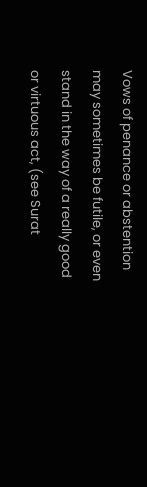Vows of penance or abstention may sometimes be futile, or even stand in the way of a really good or virtuous act, (see Surat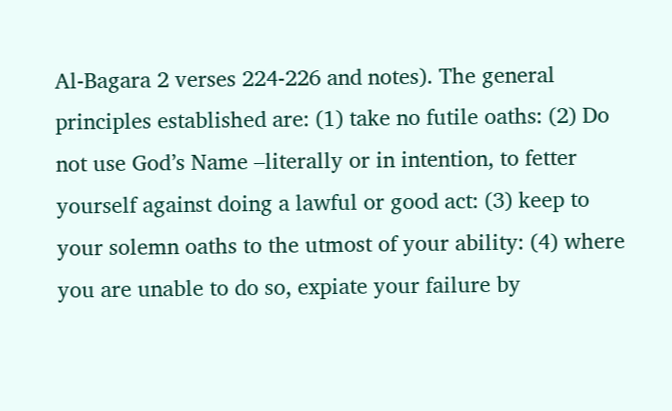Al-Bagara 2 verses 224-226 and notes). The general principles established are: (1) take no futile oaths: (2) Do not use God’s Name –literally or in intention, to fetter yourself against doing a lawful or good act: (3) keep to your solemn oaths to the utmost of your ability: (4) where you are unable to do so, expiate your failure by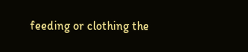feeding or clothing the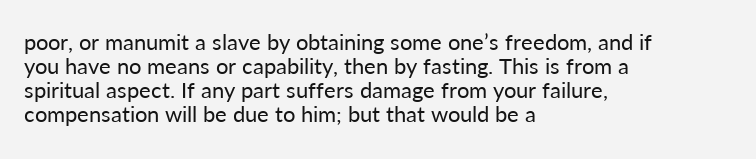poor, or manumit a slave by obtaining some one’s freedom, and if you have no means or capability, then by fasting. This is from a spiritual aspect. If any part suffers damage from your failure, compensation will be due to him; but that would be a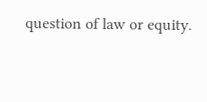question of law or equity.